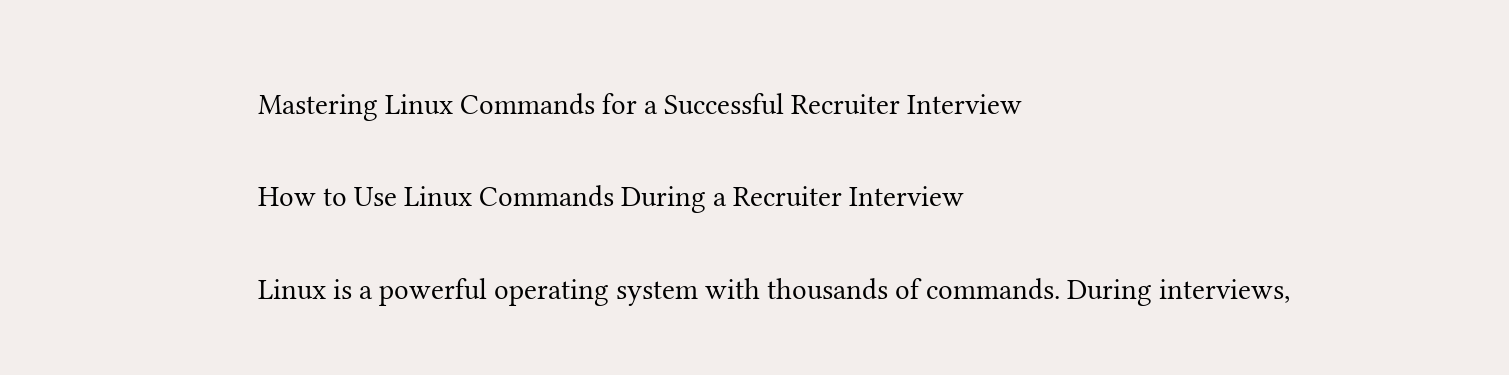Mastering Linux Commands for a Successful Recruiter Interview

How to Use Linux Commands During a Recruiter Interview

Linux is a powerful operating system with thousands of commands. During interviews,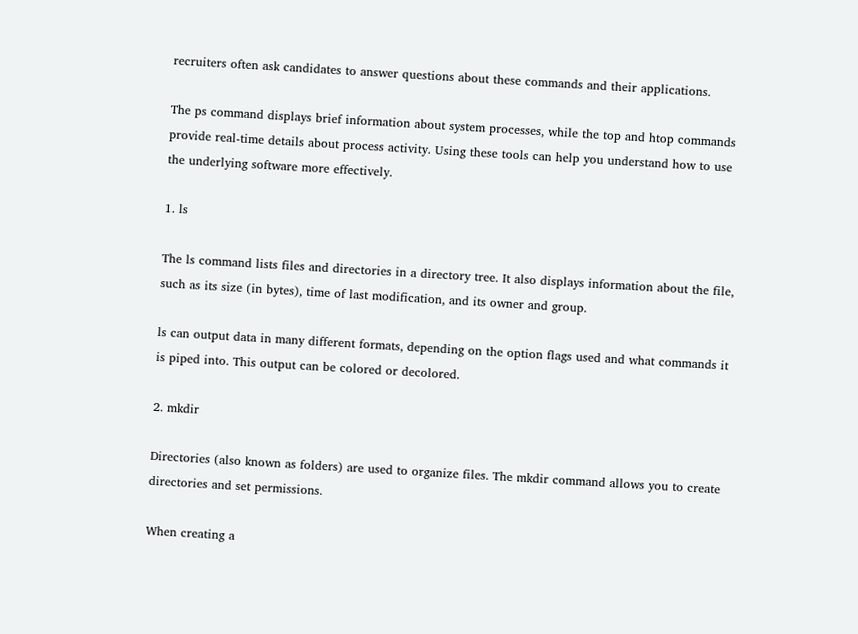recruiters often ask candidates to answer questions about these commands and their applications.

The ps command displays brief information about system processes, while the top and htop commands provide real-time details about process activity. Using these tools can help you understand how to use the underlying software more effectively.

1. ls

The ls command lists files and directories in a directory tree. It also displays information about the file, such as its size (in bytes), time of last modification, and its owner and group.

ls can output data in many different formats, depending on the option flags used and what commands it is piped into. This output can be colored or decolored.

2. mkdir

Directories (also known as folders) are used to organize files. The mkdir command allows you to create directories and set permissions.

When creating a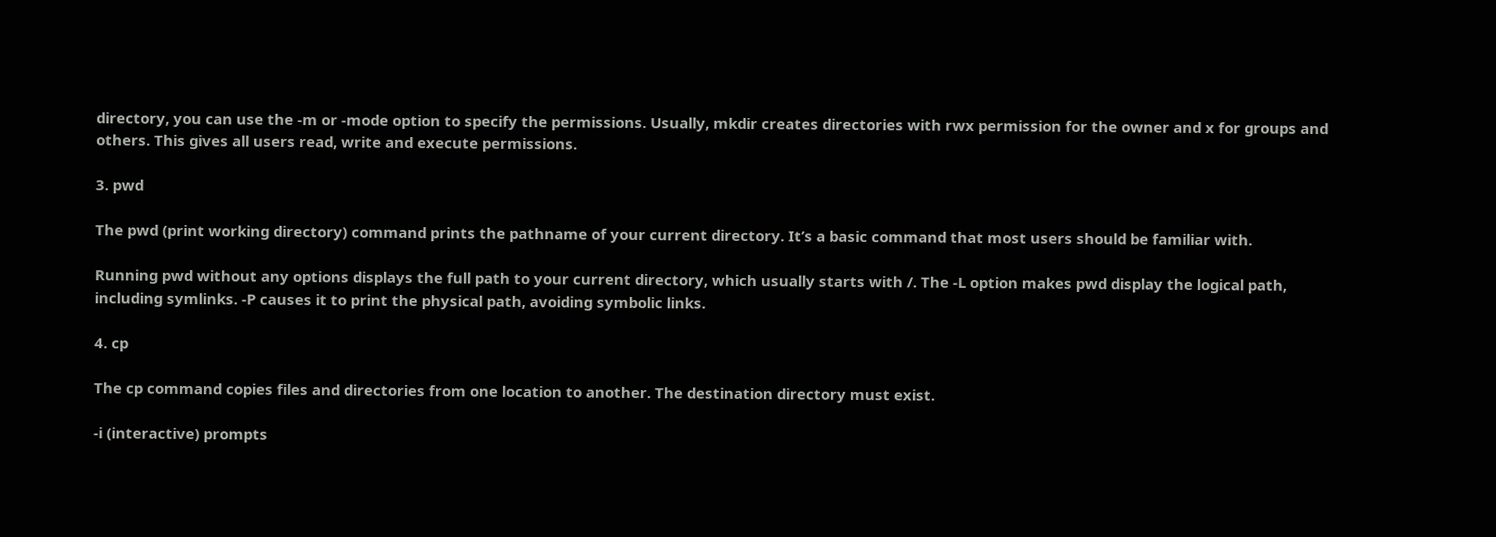directory, you can use the -m or -mode option to specify the permissions. Usually, mkdir creates directories with rwx permission for the owner and x for groups and others. This gives all users read, write and execute permissions.

3. pwd

The pwd (print working directory) command prints the pathname of your current directory. It’s a basic command that most users should be familiar with.

Running pwd without any options displays the full path to your current directory, which usually starts with /. The -L option makes pwd display the logical path, including symlinks. -P causes it to print the physical path, avoiding symbolic links.

4. cp

The cp command copies files and directories from one location to another. The destination directory must exist.

-i (interactive) prompts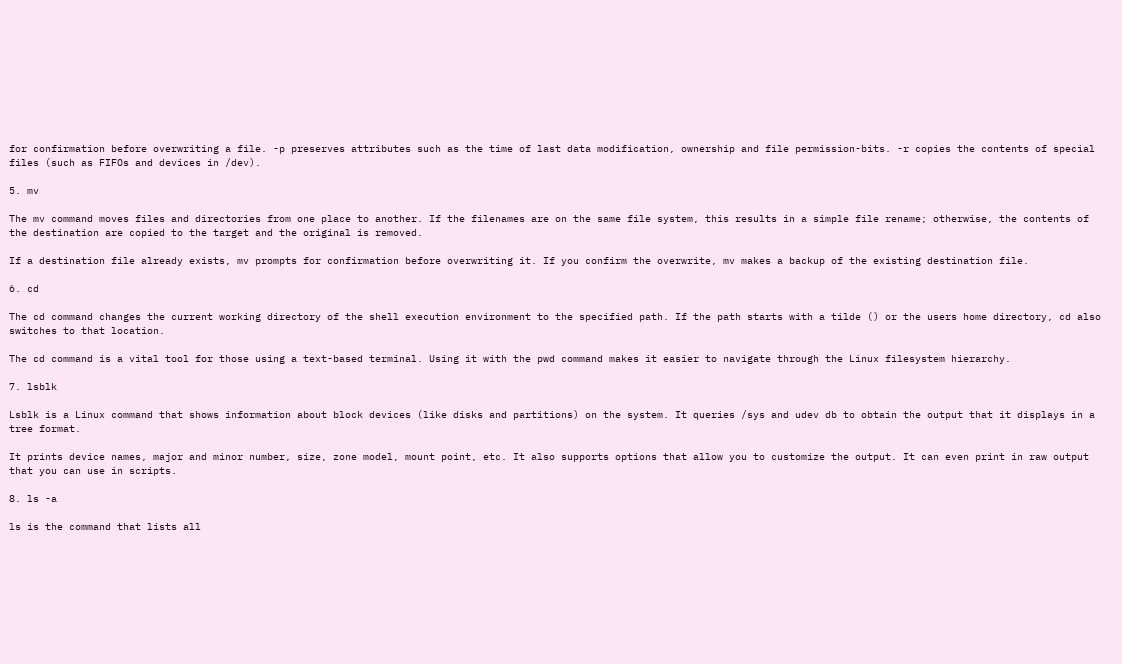for confirmation before overwriting a file. -p preserves attributes such as the time of last data modification, ownership and file permission-bits. -r copies the contents of special files (such as FIFOs and devices in /dev).

5. mv

The mv command moves files and directories from one place to another. If the filenames are on the same file system, this results in a simple file rename; otherwise, the contents of the destination are copied to the target and the original is removed.

If a destination file already exists, mv prompts for confirmation before overwriting it. If you confirm the overwrite, mv makes a backup of the existing destination file.

6. cd

The cd command changes the current working directory of the shell execution environment to the specified path. If the path starts with a tilde () or the users home directory, cd also switches to that location.

The cd command is a vital tool for those using a text-based terminal. Using it with the pwd command makes it easier to navigate through the Linux filesystem hierarchy.

7. lsblk

Lsblk is a Linux command that shows information about block devices (like disks and partitions) on the system. It queries /sys and udev db to obtain the output that it displays in a tree format.

It prints device names, major and minor number, size, zone model, mount point, etc. It also supports options that allow you to customize the output. It can even print in raw output that you can use in scripts.

8. ls -a

ls is the command that lists all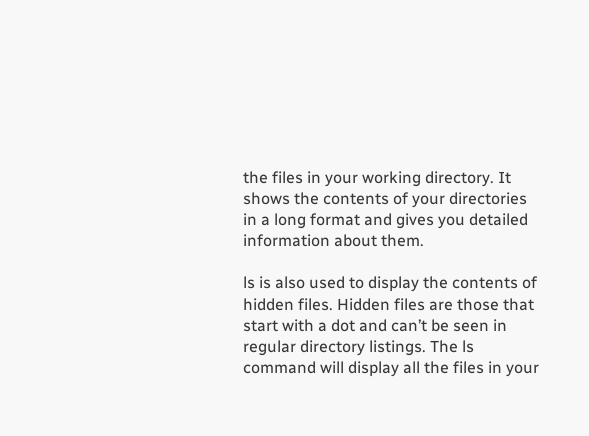the files in your working directory. It shows the contents of your directories in a long format and gives you detailed information about them.

ls is also used to display the contents of hidden files. Hidden files are those that start with a dot and can’t be seen in regular directory listings. The ls command will display all the files in your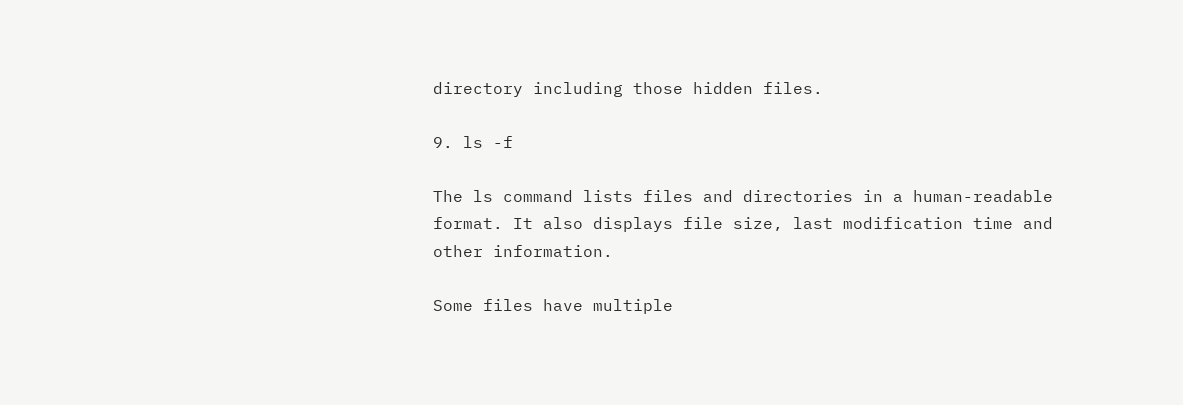directory including those hidden files.

9. ls -f

The ls command lists files and directories in a human-readable format. It also displays file size, last modification time and other information.

Some files have multiple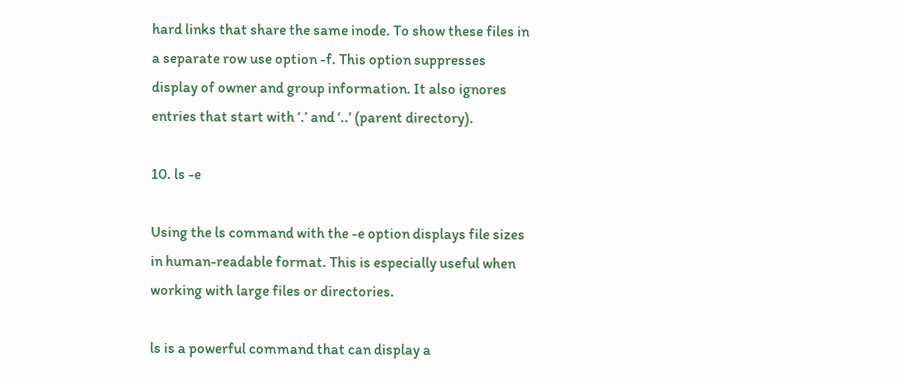hard links that share the same inode. To show these files in a separate row use option -f. This option suppresses display of owner and group information. It also ignores entries that start with ‘.’ and ‘..’ (parent directory).

10. ls -e

Using the ls command with the -e option displays file sizes in human-readable format. This is especially useful when working with large files or directories.

ls is a powerful command that can display a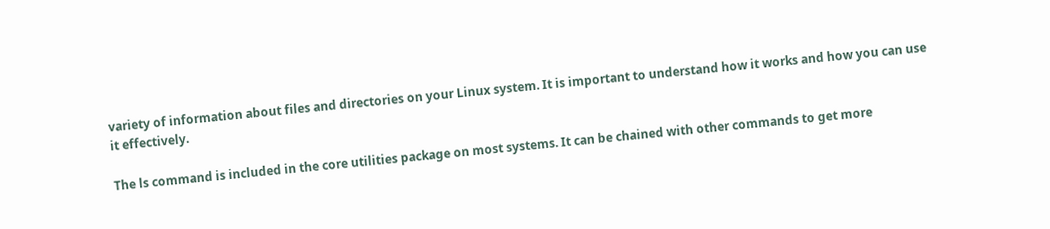variety of information about files and directories on your Linux system. It is important to understand how it works and how you can use it effectively.

The ls command is included in the core utilities package on most systems. It can be chained with other commands to get more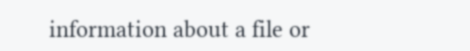information about a file or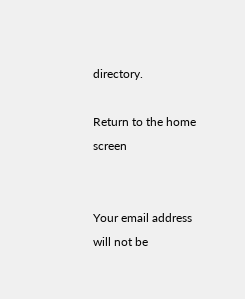directory.

Return to the home screen


Your email address will not be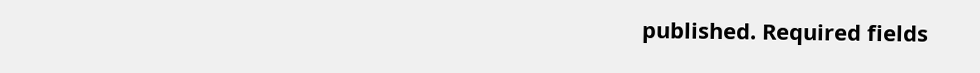published. Required fields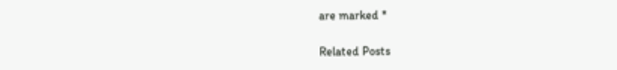are marked *

Related Posts